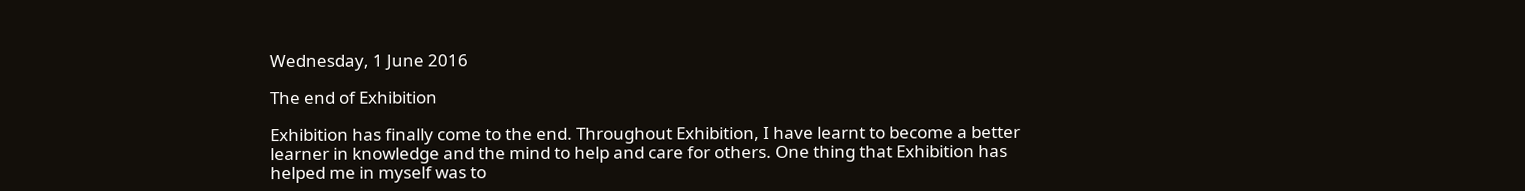Wednesday, 1 June 2016

The end of Exhibition

Exhibition has finally come to the end. Throughout Exhibition, I have learnt to become a better learner in knowledge and the mind to help and care for others. One thing that Exhibition has helped me in myself was to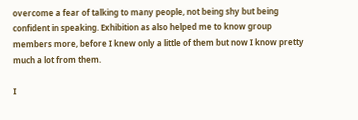overcome a fear of talking to many people, not being shy but being confident in speaking. Exhibition as also helped me to know group members more, before I knew only a little of them but now I know pretty much a lot from them.

I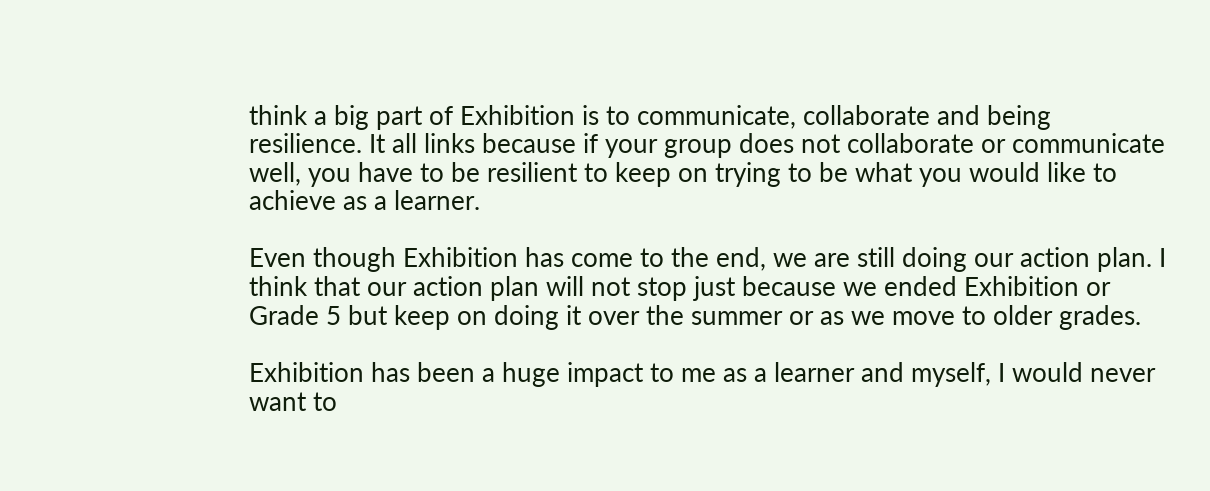think a big part of Exhibition is to communicate, collaborate and being resilience. It all links because if your group does not collaborate or communicate well, you have to be resilient to keep on trying to be what you would like to achieve as a learner.

Even though Exhibition has come to the end, we are still doing our action plan. I think that our action plan will not stop just because we ended Exhibition or Grade 5 but keep on doing it over the summer or as we move to older grades.

Exhibition has been a huge impact to me as a learner and myself, I would never want to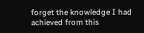forget the knowledge I had achieved from this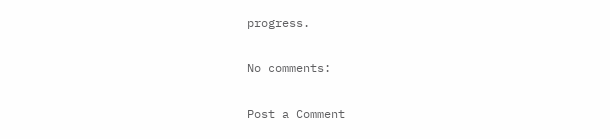progress.

No comments:

Post a Comment